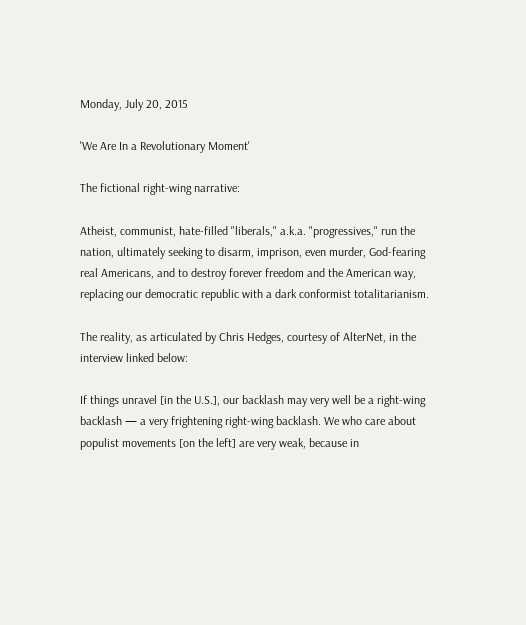Monday, July 20, 2015

'We Are In a Revolutionary Moment'

The fictional right-wing narrative:

Atheist, communist, hate-filled "liberals," a.k.a. "progressives," run the nation, ultimately seeking to disarm, imprison, even murder, God-fearing real Americans, and to destroy forever freedom and the American way, replacing our democratic republic with a dark conformist totalitarianism.

The reality, as articulated by Chris Hedges, courtesy of AlterNet, in the interview linked below:

If things unravel [in the U.S.], our backlash may very well be a right-wing backlash — a very frightening right-wing backlash. We who care about populist movements [on the left] are very weak, because in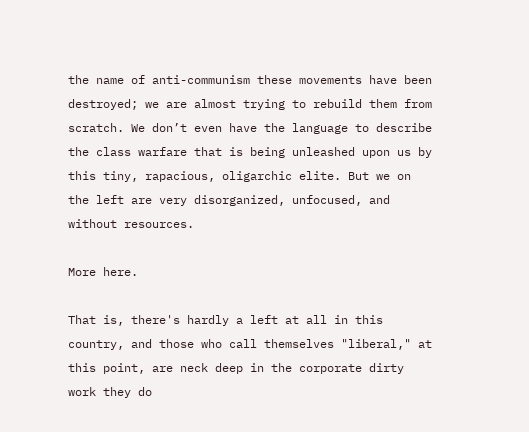the name of anti-communism these movements have been destroyed; we are almost trying to rebuild them from scratch. We don’t even have the language to describe the class warfare that is being unleashed upon us by this tiny, rapacious, oligarchic elite. But we on the left are very disorganized, unfocused, and without resources.

More here.

That is, there's hardly a left at all in this country, and those who call themselves "liberal," at this point, are neck deep in the corporate dirty work they do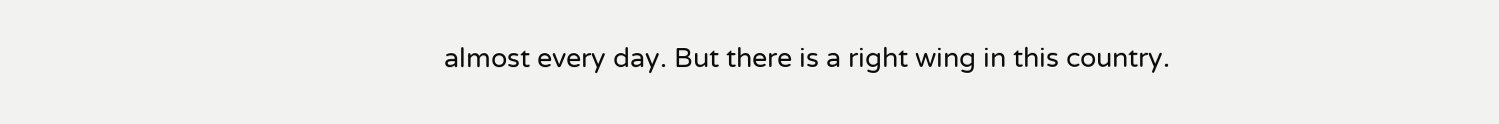almost every day. But there is a right wing in this country.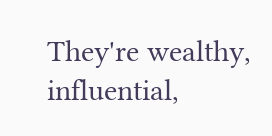They're wealthy, influential,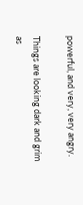powerful, and very, very angry.

Things are looking dark and grim as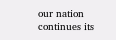our nation continues its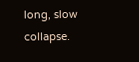long, slow collapse.